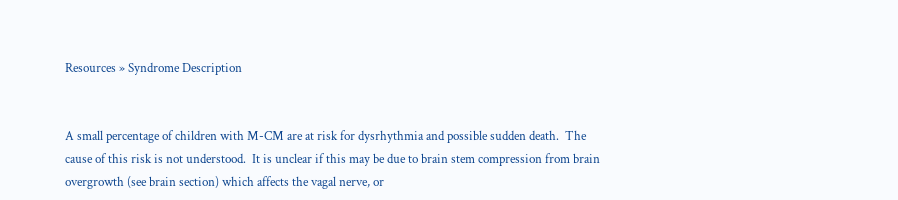Resources » Syndrome Description


A small percentage of children with M-CM are at risk for dysrhythmia and possible sudden death.  The cause of this risk is not understood.  It is unclear if this may be due to brain stem compression from brain overgrowth (see brain section) which affects the vagal nerve, or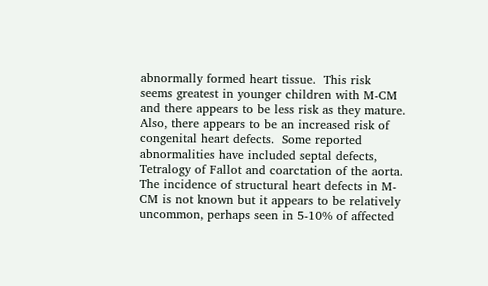abnormally formed heart tissue.  This risk seems greatest in younger children with M-CM and there appears to be less risk as they mature.  Also, there appears to be an increased risk of congenital heart defects.  Some reported abnormalities have included septal defects, Tetralogy of Fallot and coarctation of the aorta.  The incidence of structural heart defects in M-CM is not known but it appears to be relatively uncommon, perhaps seen in 5-10% of affected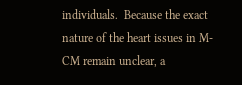individuals.  Because the exact nature of the heart issues in M-CM remain unclear, a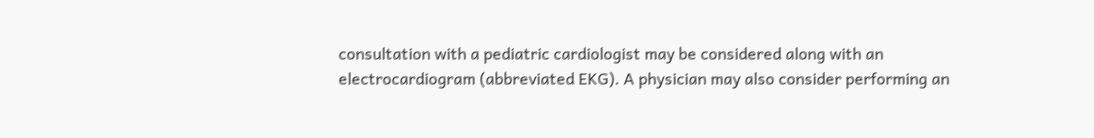consultation with a pediatric cardiologist may be considered along with an electrocardiogram (abbreviated EKG). A physician may also consider performing an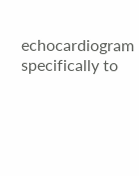echocardiogram  specifically to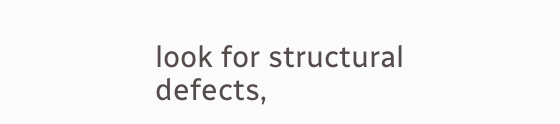look for structural defects,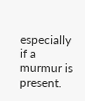especially if a murmur is present.